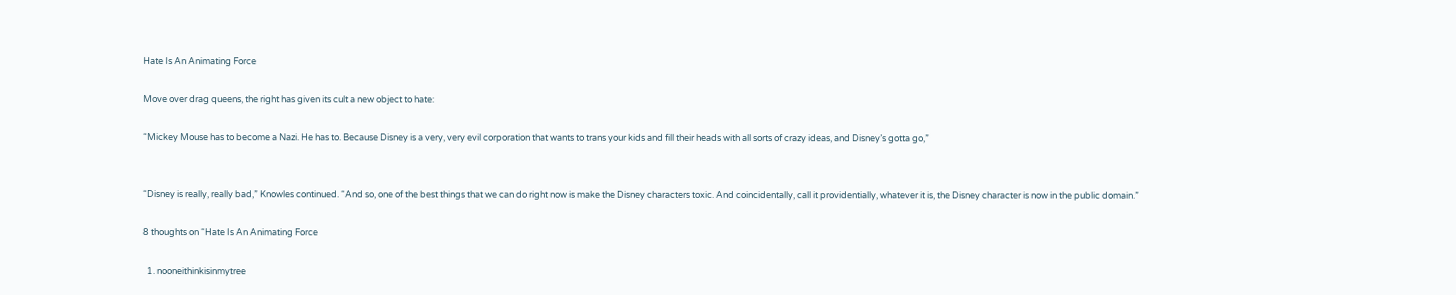Hate Is An Animating Force

Move over drag queens, the right has given its cult a new object to hate:

“Mickey Mouse has to become a Nazi. He has to. Because Disney is a very, very evil corporation that wants to trans your kids and fill their heads with all sorts of crazy ideas, and Disney’s gotta go,”


“Disney is really, really bad,” Knowles continued. “And so, one of the best things that we can do right now is make the Disney characters toxic. And coincidentally, call it providentially, whatever it is, the Disney character is now in the public domain.”

8 thoughts on “Hate Is An Animating Force

  1. nooneithinkisinmytree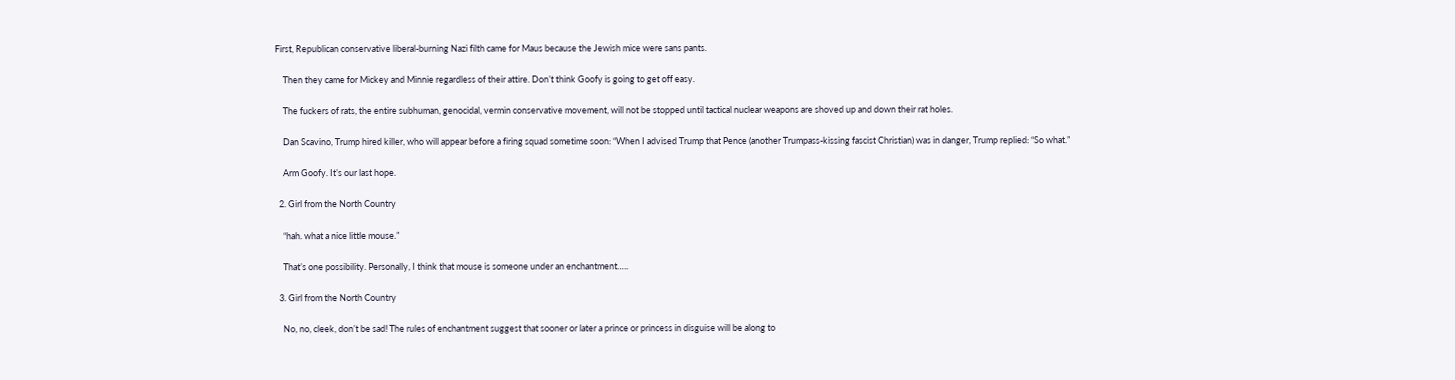First, Republican conservative liberal-burning Nazi filth came for Maus because the Jewish mice were sans pants.

    Then they came for Mickey and Minnie regardless of their attire. Don’t think Goofy is going to get off easy.

    The fuckers of rats, the entire subhuman, genocidal, vermin conservative movement, will not be stopped until tactical nuclear weapons are shoved up and down their rat holes.

    Dan Scavino, Trump hired killer, who will appear before a firing squad sometime soon: “When I advised Trump that Pence (another Trumpass-kissing fascist Christian) was in danger, Trump replied: “So what.”

    Arm Goofy. It’s our last hope.

  2. Girl from the North Country

    “hah. what a nice little mouse.”

    That’s one possibility. Personally, I think that mouse is someone under an enchantment…..

  3. Girl from the North Country

    No, no, cleek, don’t be sad! The rules of enchantment suggest that sooner or later a prince or princess in disguise will be along to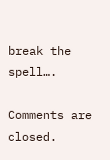break the spell….

Comments are closed.